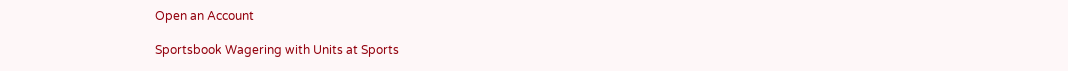Open an Account

Sportsbook Wagering with Units at Sports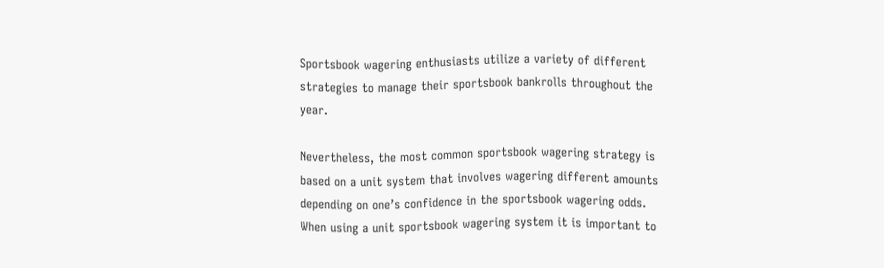Sportsbook wagering enthusiasts utilize a variety of different strategies to manage their sportsbook bankrolls throughout the year.

Nevertheless, the most common sportsbook wagering strategy is based on a unit system that involves wagering different amounts depending on one’s confidence in the sportsbook wagering odds. When using a unit sportsbook wagering system it is important to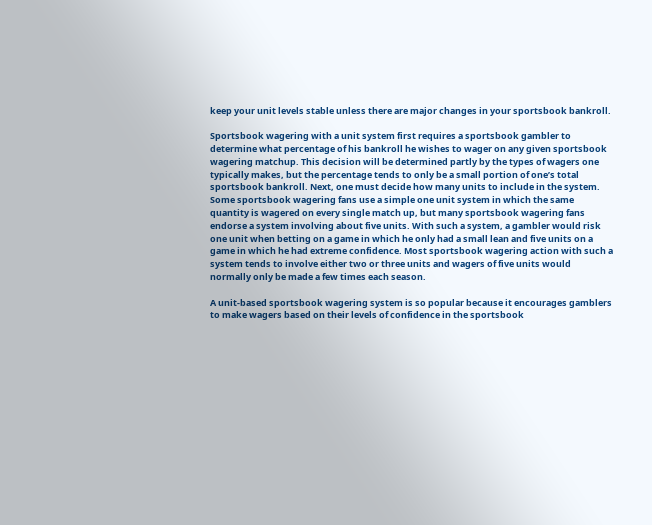keep your unit levels stable unless there are major changes in your sportsbook bankroll.

Sportsbook wagering with a unit system first requires a sportsbook gambler to determine what percentage of his bankroll he wishes to wager on any given sportsbook wagering matchup. This decision will be determined partly by the types of wagers one typically makes, but the percentage tends to only be a small portion of one’s total sportsbook bankroll. Next, one must decide how many units to include in the system. Some sportsbook wagering fans use a simple one unit system in which the same quantity is wagered on every single match up, but many sportsbook wagering fans endorse a system involving about five units. With such a system, a gambler would risk one unit when betting on a game in which he only had a small lean and five units on a game in which he had extreme confidence. Most sportsbook wagering action with such a system tends to involve either two or three units and wagers of five units would normally only be made a few times each season.

A unit-based sportsbook wagering system is so popular because it encourages gamblers to make wagers based on their levels of confidence in the sportsbook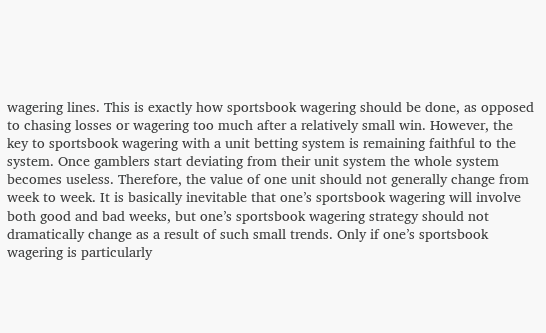wagering lines. This is exactly how sportsbook wagering should be done, as opposed to chasing losses or wagering too much after a relatively small win. However, the key to sportsbook wagering with a unit betting system is remaining faithful to the system. Once gamblers start deviating from their unit system the whole system becomes useless. Therefore, the value of one unit should not generally change from week to week. It is basically inevitable that one’s sportsbook wagering will involve both good and bad weeks, but one’s sportsbook wagering strategy should not dramatically change as a result of such small trends. Only if one’s sportsbook wagering is particularly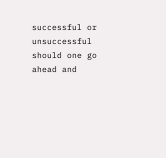successful or unsuccessful should one go ahead and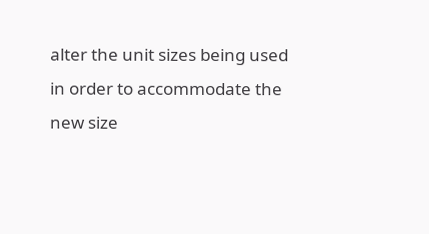alter the unit sizes being used in order to accommodate the new size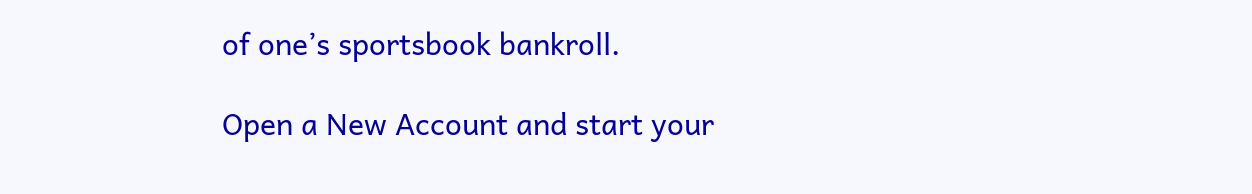of one’s sportsbook bankroll.

Open a New Account and start your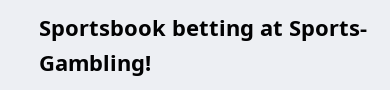Sportsbook betting at Sports-Gambling!